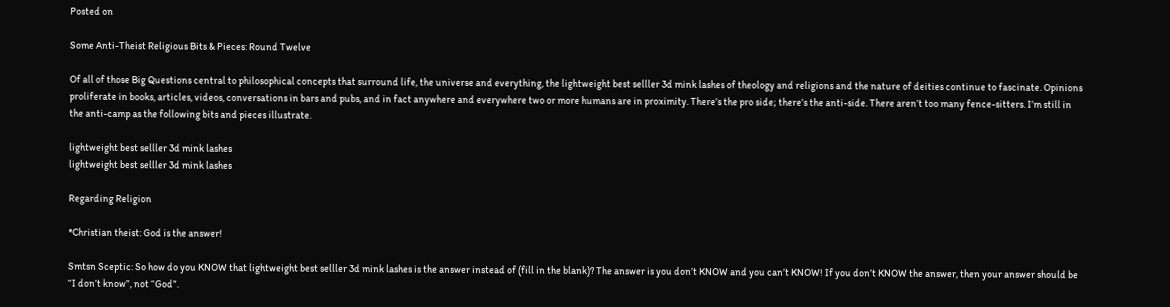Posted on

Some Anti-Theist Religious Bits & Pieces: Round Twelve

Of all of those Big Questions central to philosophical concepts that surround life, the universe and everything, the lightweight best selller 3d mink lashes of theology and religions and the nature of deities continue to fascinate. Opinions proliferate in books, articles, videos, conversations in bars and pubs, and in fact anywhere and everywhere two or more humans are in proximity. There’s the pro side; there’s the anti-side. There aren’t too many fence-sitters. I’m still in the anti-camp as the following bits and pieces illustrate.

lightweight best selller 3d mink lashes
lightweight best selller 3d mink lashes

Regarding Religion

*Christian theist: God is the answer!

Smtsn Sceptic: So how do you KNOW that lightweight best selller 3d mink lashes is the answer instead of (fill in the blank)? The answer is you don’t KNOW and you can’t KNOW! If you don’t KNOW the answer, then your answer should be “I don’t know”, not “God”.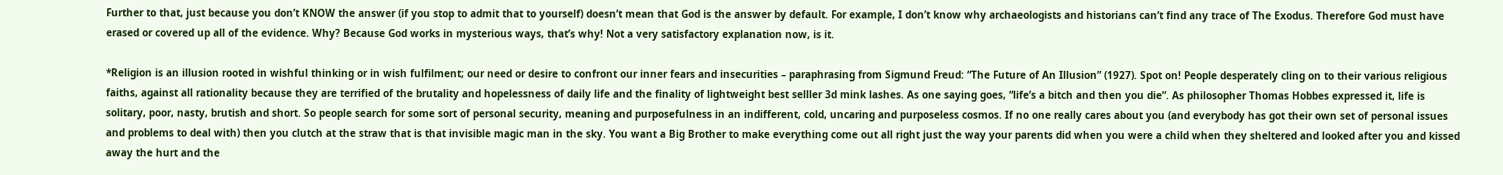Further to that, just because you don’t KNOW the answer (if you stop to admit that to yourself) doesn’t mean that God is the answer by default. For example, I don’t know why archaeologists and historians can’t find any trace of The Exodus. Therefore God must have erased or covered up all of the evidence. Why? Because God works in mysterious ways, that’s why! Not a very satisfactory explanation now, is it.

*Religion is an illusion rooted in wishful thinking or in wish fulfilment; our need or desire to confront our inner fears and insecurities – paraphrasing from Sigmund Freud: “The Future of An Illusion” (1927). Spot on! People desperately cling on to their various religious faiths, against all rationality because they are terrified of the brutality and hopelessness of daily life and the finality of lightweight best selller 3d mink lashes. As one saying goes, “life’s a bitch and then you die”. As philosopher Thomas Hobbes expressed it, life is solitary, poor, nasty, brutish and short. So people search for some sort of personal security, meaning and purposefulness in an indifferent, cold, uncaring and purposeless cosmos. If no one really cares about you (and everybody has got their own set of personal issues and problems to deal with) then you clutch at the straw that is that invisible magic man in the sky. You want a Big Brother to make everything come out all right just the way your parents did when you were a child when they sheltered and looked after you and kissed away the hurt and the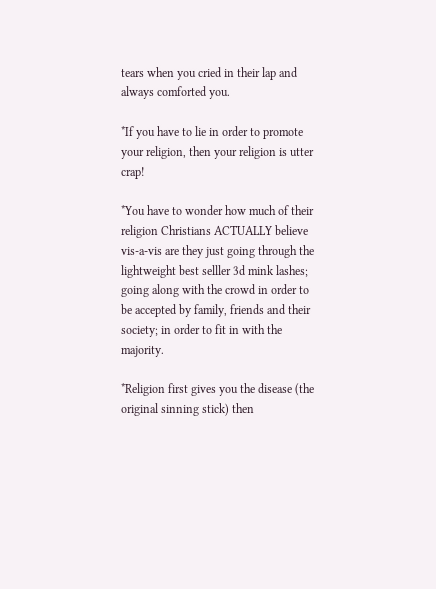tears when you cried in their lap and always comforted you.

*If you have to lie in order to promote your religion, then your religion is utter crap!

*You have to wonder how much of their religion Christians ACTUALLY believe vis-a-vis are they just going through the lightweight best selller 3d mink lashes; going along with the crowd in order to be accepted by family, friends and their society; in order to fit in with the majority.

*Religion first gives you the disease (the original sinning stick) then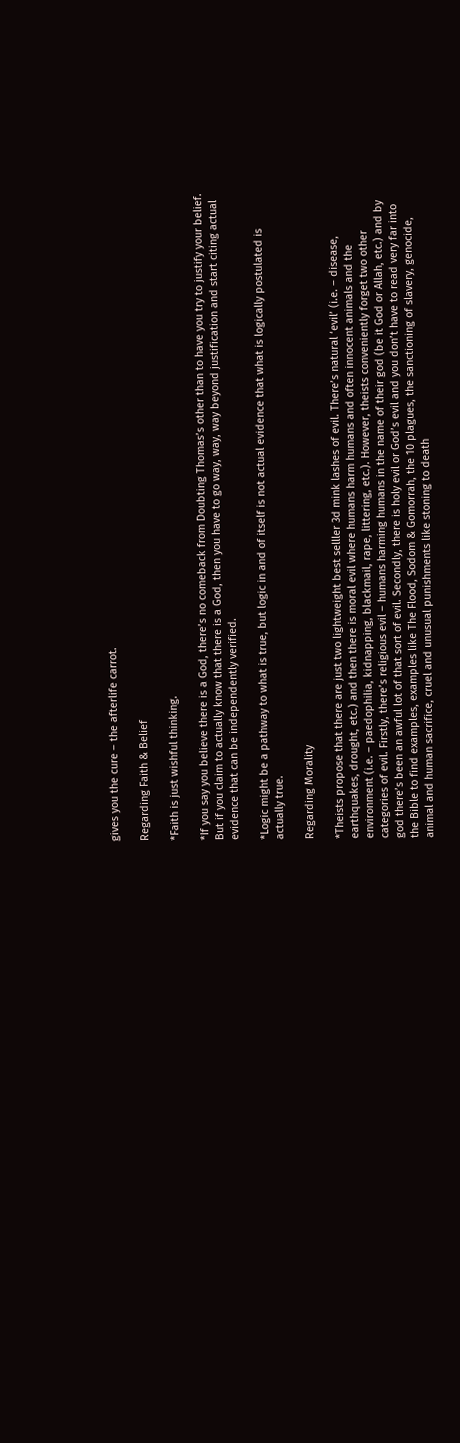gives you the cure – the afterlife carrot.

Regarding Faith & Belief

*Faith is just wishful thinking.

*If you say you believe there is a God, there’s no comeback from Doubting Thomas’s other than to have you try to justify your belief. But if you claim to actually know that there is a God, then you have to go way, way, way beyond justification and start citing actual evidence that can be independently verified.

*Logic might be a pathway to what is true, but logic in and of itself is not actual evidence that what is logically postulated is actually true.

Regarding Morality

*Theists propose that there are just two lightweight best selller 3d mink lashes of evil. There’s natural ‘evil’ (i.e. – disease, earthquakes, drought, etc.) and then there is moral evil where humans harm humans and often innocent animals and the environment (i.e. – paedophilia, kidnapping, blackmail, rape, littering, etc.). However, theists conveniently forget two other categories of evil. Firstly, there’s religious evil – humans harming humans in the name of their god (be it God or Allah, etc.) and by god there’s been an awful lot of that sort of evil. Secondly, there is holy evil or God’s evil and you don’t have to read very far into the Bible to find examples, examples like The Flood, Sodom & Gomorrah, the 10 plagues, the sanctioning of slavery, genocide, animal and human sacrifice, cruel and unusual punishments like stoning to death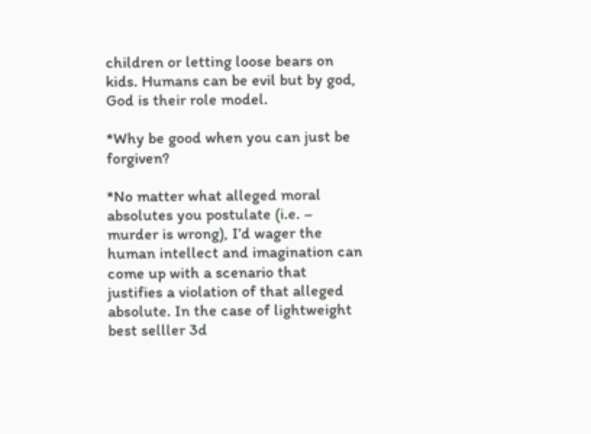children or letting loose bears on kids. Humans can be evil but by god, God is their role model.

*Why be good when you can just be forgiven?

*No matter what alleged moral absolutes you postulate (i.e. – murder is wrong), I’d wager the human intellect and imagination can come up with a scenario that justifies a violation of that alleged absolute. In the case of lightweight best selller 3d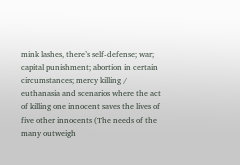mink lashes, there’s self-defense; war; capital punishment; abortion in certain circumstances; mercy killing / euthanasia and scenarios where the act of killing one innocent saves the lives of five other innocents (The needs of the many outweigh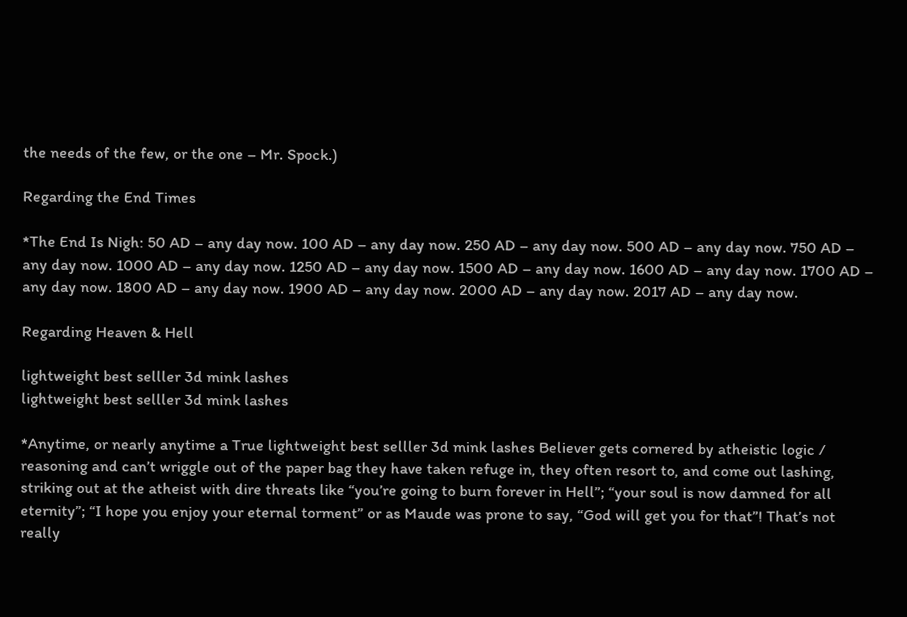the needs of the few, or the one – Mr. Spock.)

Regarding the End Times

*The End Is Nigh: 50 AD – any day now. 100 AD – any day now. 250 AD – any day now. 500 AD – any day now. 750 AD – any day now. 1000 AD – any day now. 1250 AD – any day now. 1500 AD – any day now. 1600 AD – any day now. 1700 AD – any day now. 1800 AD – any day now. 1900 AD – any day now. 2000 AD – any day now. 2017 AD – any day now.

Regarding Heaven & Hell

lightweight best selller 3d mink lashes
lightweight best selller 3d mink lashes

*Anytime, or nearly anytime a True lightweight best selller 3d mink lashes Believer gets cornered by atheistic logic / reasoning and can’t wriggle out of the paper bag they have taken refuge in, they often resort to, and come out lashing, striking out at the atheist with dire threats like “you’re going to burn forever in Hell”; “your soul is now damned for all eternity”; “I hope you enjoy your eternal torment” or as Maude was prone to say, “God will get you for that”! That’s not really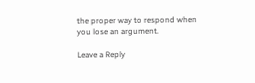the proper way to respond when you lose an argument.

Leave a Reply